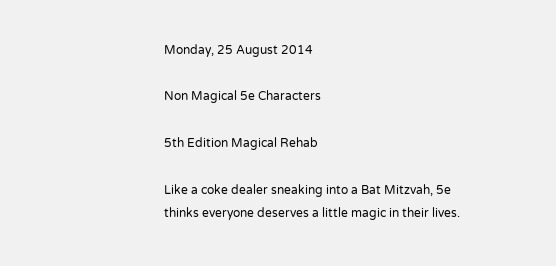Monday, 25 August 2014

Non Magical 5e Characters

5th Edition Magical Rehab

Like a coke dealer sneaking into a Bat Mitzvah, 5e thinks everyone deserves a little magic in their lives.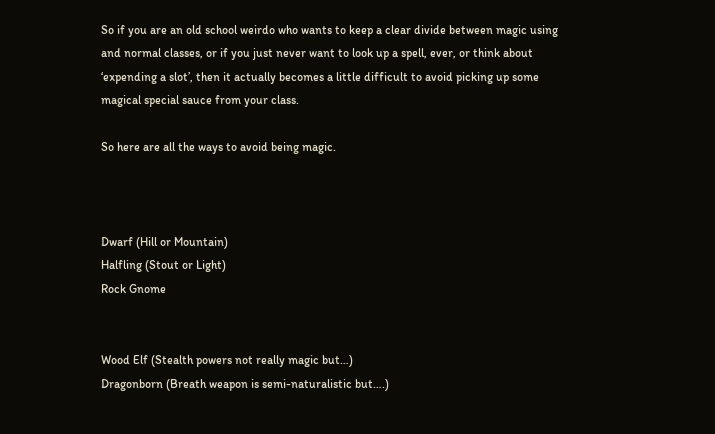So if you are an old school weirdo who wants to keep a clear divide between magic using and normal classes, or if you just never want to look up a spell, ever, or think about ‘expending a slot’, then it actually becomes a little difficult to avoid picking up some magical special sauce from your class.

So here are all the ways to avoid being magic.



Dwarf (Hill or Mountain)
Halfling (Stout or Light)
Rock Gnome


Wood Elf (Stealth powers not really magic but…)
Dragonborn (Breath weapon is semi-naturalistic but….)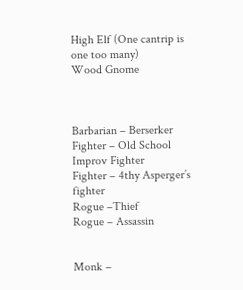High Elf (One cantrip is one too many)
Wood Gnome



Barbarian – Berserker
Fighter – Old School Improv Fighter
Fighter – 4thy Asperger’s fighter
Rogue –Thief
Rogue – Assassin


Monk –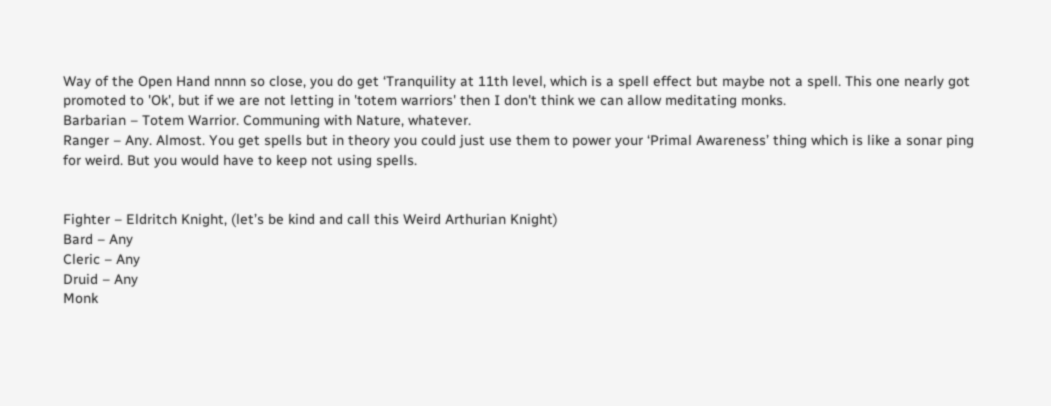Way of the Open Hand nnnn so close, you do get ‘Tranquility at 11th level, which is a spell effect but maybe not a spell. This one nearly got promoted to 'Ok', but if we are not letting in 'totem warriors' then I don't think we can allow meditating monks.
Barbarian – Totem Warrior. Communing with Nature, whatever.
Ranger – Any. Almost. You get spells but in theory you could just use them to power your ‘Primal Awareness’ thing which is like a sonar ping for weird. But you would have to keep not using spells.


Fighter – Eldritch Knight, (let’s be kind and call this Weird Arthurian Knight)
Bard – Any
Cleric – Any
Druid – Any
Monk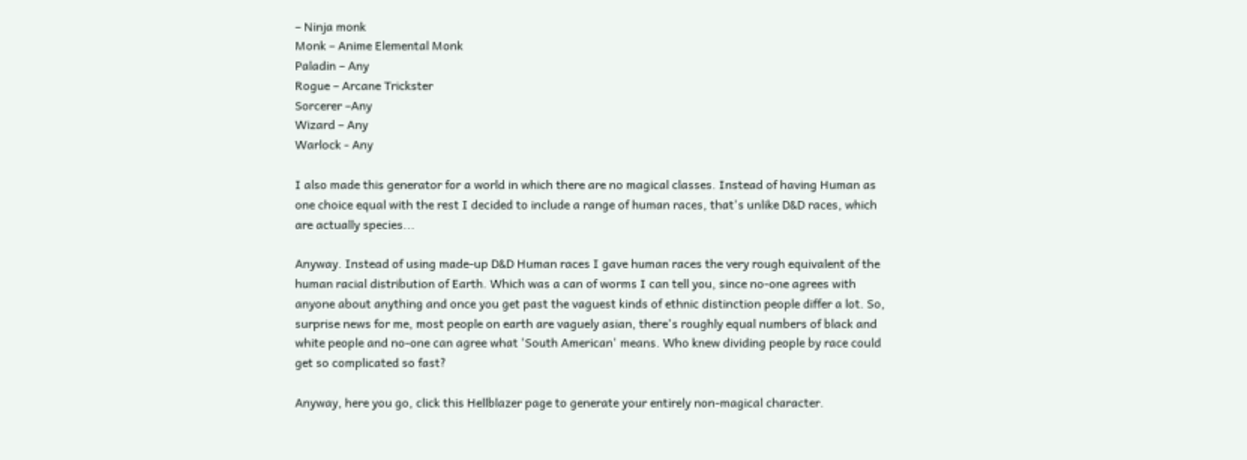– Ninja monk
Monk – Anime Elemental Monk
Paladin – Any
Rogue – Arcane Trickster
Sorcerer –Any
Wizard – Any
Warlock - Any

I also made this generator for a world in which there are no magical classes. Instead of having Human as one choice equal with the rest I decided to include a range of human races, that's unlike D&D races, which are actually species...

Anyway. Instead of using made-up D&D Human races I gave human races the very rough equivalent of the human racial distribution of Earth. Which was a can of worms I can tell you, since no-one agrees with anyone about anything and once you get past the vaguest kinds of ethnic distinction people differ a lot. So, surprise news for me, most people on earth are vaguely asian, there's roughly equal numbers of black and white people and no-one can agree what 'South American' means. Who knew dividing people by race could get so complicated so fast?

Anyway, here you go, click this Hellblazer page to generate your entirely non-magical character.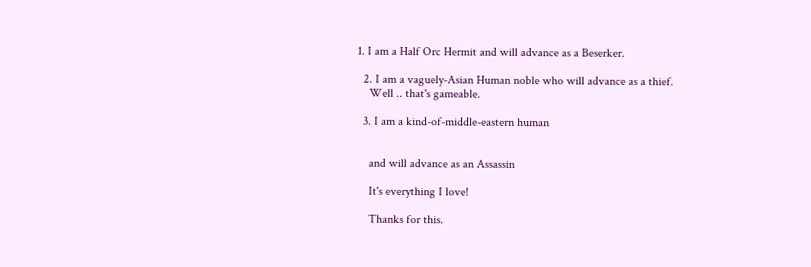1. I am a Half Orc Hermit and will advance as a Beserker.

  2. I am a vaguely-Asian Human noble who will advance as a thief.
    Well .. that's gameable.

  3. I am a kind-of-middle-eastern human


    and will advance as an Assassin

    It's everything I love!

    Thanks for this.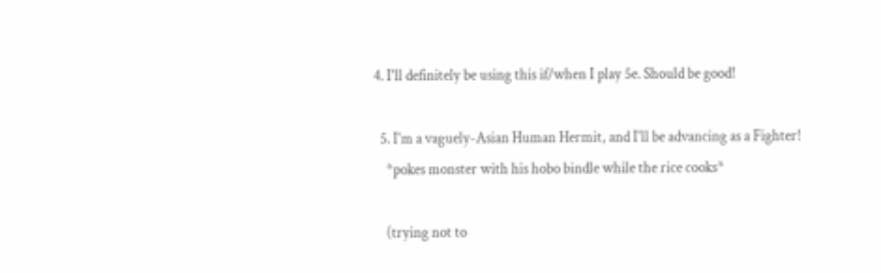4. I'll definitely be using this if/when I play 5e. Should be good!

  5. I'm a vaguely-Asian Human Hermit, and I'll be advancing as a Fighter!
    *pokes monster with his hobo bindle while the rice cooks*

    (trying not to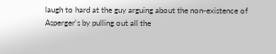laugh to hard at the guy arguing about the non-existence of Asperger's by pulling out all the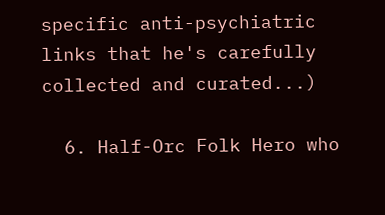specific anti-psychiatric links that he's carefully collected and curated...)

  6. Half-Orc Folk Hero who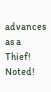advances as a Thief! Noted!